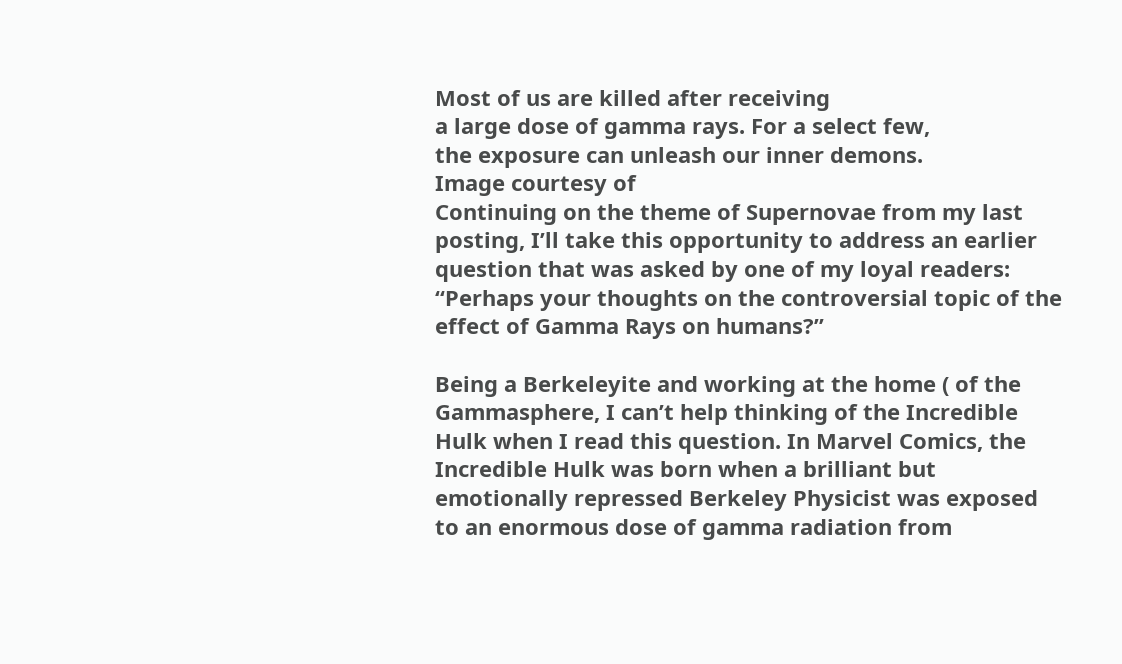Most of us are killed after receiving
a large dose of gamma rays. For a select few,
the exposure can unleash our inner demons.
Image courtesy of
Continuing on the theme of Supernovae from my last posting, I’ll take this opportunity to address an earlier question that was asked by one of my loyal readers: “Perhaps your thoughts on the controversial topic of the effect of Gamma Rays on humans?”

Being a Berkeleyite and working at the home ( of the Gammasphere, I can’t help thinking of the Incredible Hulk when I read this question. In Marvel Comics, the Incredible Hulk was born when a brilliant but emotionally repressed Berkeley Physicist was exposed to an enormous dose of gamma radiation from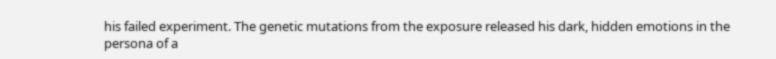his failed experiment. The genetic mutations from the exposure released his dark, hidden emotions in the persona of a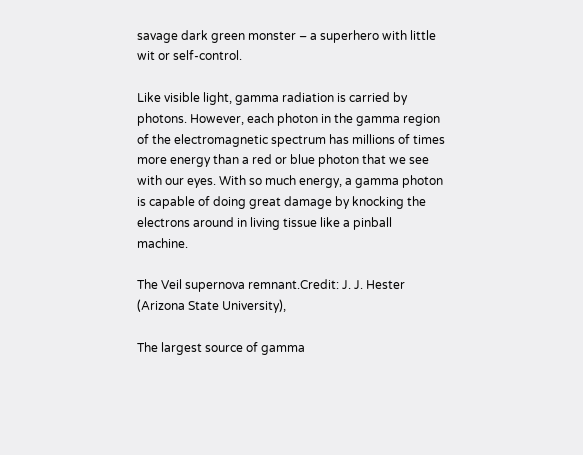savage dark green monster – a superhero with little wit or self-control.

Like visible light, gamma radiation is carried by photons. However, each photon in the gamma region of the electromagnetic spectrum has millions of times more energy than a red or blue photon that we see with our eyes. With so much energy, a gamma photon is capable of doing great damage by knocking the electrons around in living tissue like a pinball machine.

The Veil supernova remnant.Credit: J. J. Hester (Arizona State University),

The largest source of gamma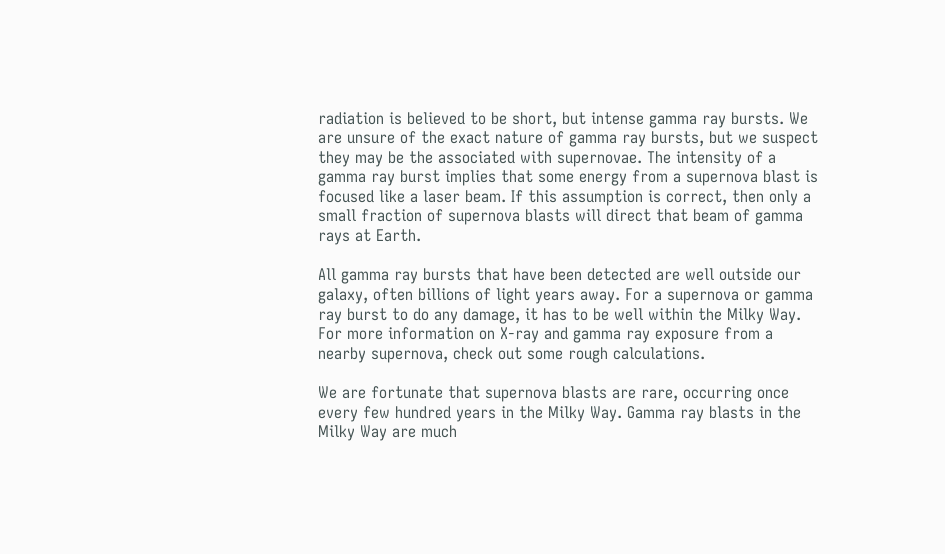radiation is believed to be short, but intense gamma ray bursts. We are unsure of the exact nature of gamma ray bursts, but we suspect they may be the associated with supernovae. The intensity of a gamma ray burst implies that some energy from a supernova blast is focused like a laser beam. If this assumption is correct, then only a small fraction of supernova blasts will direct that beam of gamma rays at Earth.

All gamma ray bursts that have been detected are well outside our galaxy, often billions of light years away. For a supernova or gamma ray burst to do any damage, it has to be well within the Milky Way. For more information on X-ray and gamma ray exposure from a nearby supernova, check out some rough calculations.

We are fortunate that supernova blasts are rare, occurring once every few hundred years in the Milky Way. Gamma ray blasts in the Milky Way are much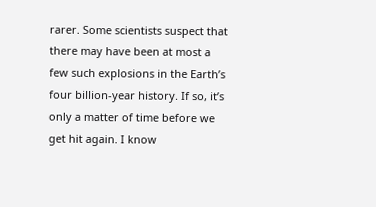rarer. Some scientists suspect that there may have been at most a few such explosions in the Earth’s four billion-year history. If so, it’s only a matter of time before we get hit again. I know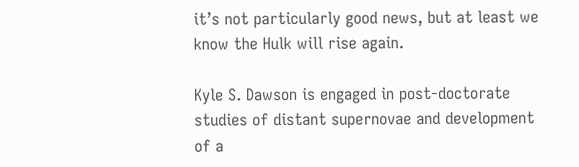it’s not particularly good news, but at least we know the Hulk will rise again.

Kyle S. Dawson is engaged in post-doctorate studies of distant supernovae and development of a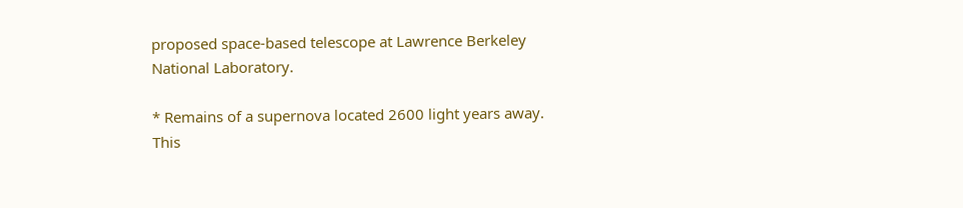proposed space-based telescope at Lawrence Berkeley National Laboratory.

* Remains of a supernova located 2600 light years away. This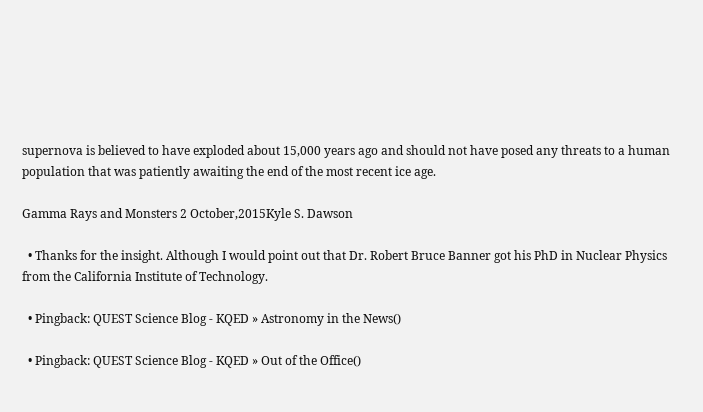supernova is believed to have exploded about 15,000 years ago and should not have posed any threats to a human population that was patiently awaiting the end of the most recent ice age.

Gamma Rays and Monsters 2 October,2015Kyle S. Dawson

  • Thanks for the insight. Although I would point out that Dr. Robert Bruce Banner got his PhD in Nuclear Physics from the California Institute of Technology.

  • Pingback: QUEST Science Blog - KQED » Astronomy in the News()

  • Pingback: QUEST Science Blog - KQED » Out of the Office()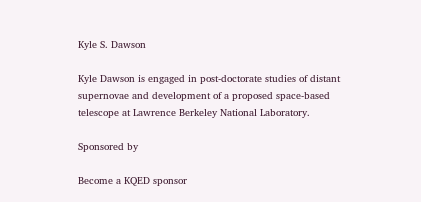Kyle S. Dawson

Kyle Dawson is engaged in post-doctorate studies of distant supernovae and development of a proposed space-based telescope at Lawrence Berkeley National Laboratory.

Sponsored by

Become a KQED sponsor